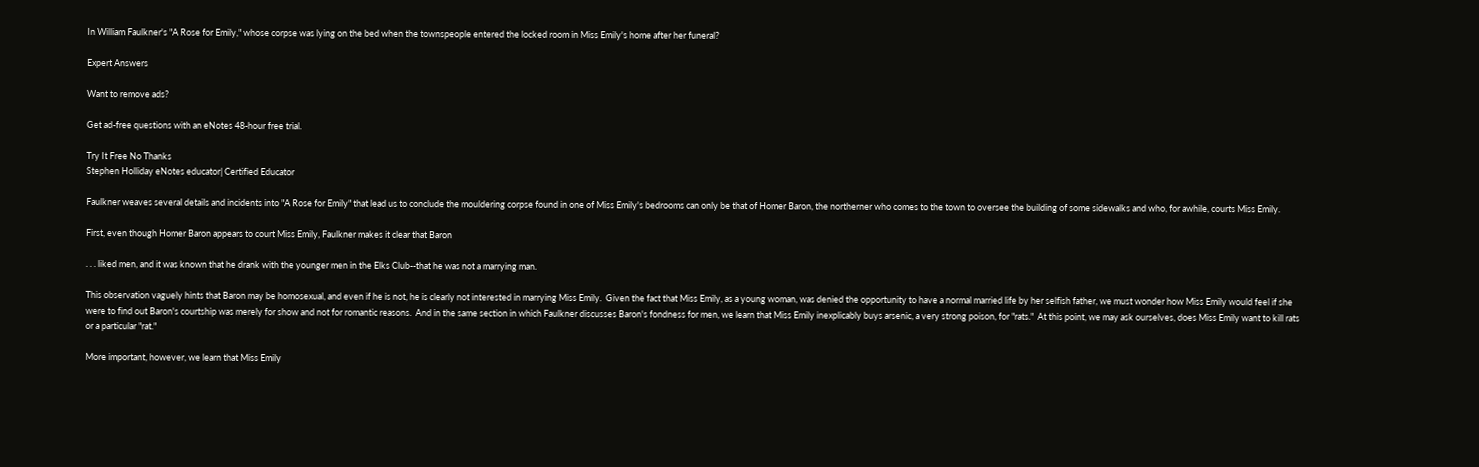In William Faulkner's "A Rose for Emily," whose corpse was lying on the bed when the townspeople entered the locked room in Miss Emily's home after her funeral?

Expert Answers

Want to remove ads?

Get ad-free questions with an eNotes 48-hour free trial.

Try It Free No Thanks
Stephen Holliday eNotes educator| Certified Educator

Faulkner weaves several details and incidents into "A Rose for Emily" that lead us to conclude the mouldering corpse found in one of Miss Emily's bedrooms can only be that of Homer Baron, the northerner who comes to the town to oversee the building of some sidewalks and who, for awhile, courts Miss Emily.

First, even though Homer Baron appears to court Miss Emily, Faulkner makes it clear that Baron

. . . liked men, and it was known that he drank with the younger men in the Elks Club--that he was not a marrying man.

This observation vaguely hints that Baron may be homosexual, and even if he is not, he is clearly not interested in marrying Miss Emily.  Given the fact that Miss Emily, as a young woman, was denied the opportunity to have a normal married life by her selfish father, we must wonder how Miss Emily would feel if she were to find out Baron's courtship was merely for show and not for romantic reasons.  And in the same section in which Faulkner discusses Baron's fondness for men, we learn that Miss Emily inexplicably buys arsenic, a very strong poison, for "rats."  At this point, we may ask ourselves, does Miss Emily want to kill rats or a particular "rat."

More important, however, we learn that Miss Emily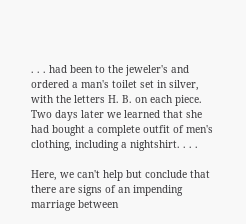. . . had been to the jeweler's and ordered a man's toilet set in silver, with the letters H. B. on each piece.  Two days later we learned that she had bought a complete outfit of men's clothing, including a nightshirt. . . .

Here, we can't help but conclude that there are signs of an impending marriage between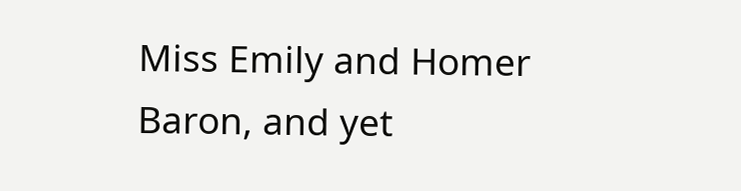Miss Emily and Homer Baron, and yet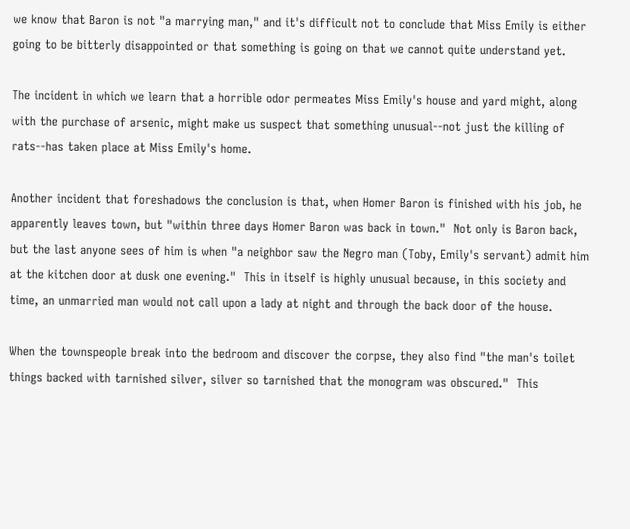we know that Baron is not "a marrying man," and it's difficult not to conclude that Miss Emily is either going to be bitterly disappointed or that something is going on that we cannot quite understand yet.

The incident in which we learn that a horrible odor permeates Miss Emily's house and yard might, along with the purchase of arsenic, might make us suspect that something unusual--not just the killing of rats--has taken place at Miss Emily's home.

Another incident that foreshadows the conclusion is that, when Homer Baron is finished with his job, he apparently leaves town, but "within three days Homer Baron was back in town."  Not only is Baron back, but the last anyone sees of him is when "a neighbor saw the Negro man (Toby, Emily's servant) admit him at the kitchen door at dusk one evening."  This in itself is highly unusual because, in this society and time, an unmarried man would not call upon a lady at night and through the back door of the house.

When the townspeople break into the bedroom and discover the corpse, they also find "the man's toilet things backed with tarnished silver, silver so tarnished that the monogram was obscured."  This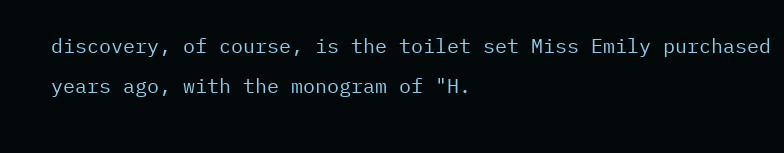discovery, of course, is the toilet set Miss Emily purchased years ago, with the monogram of "H.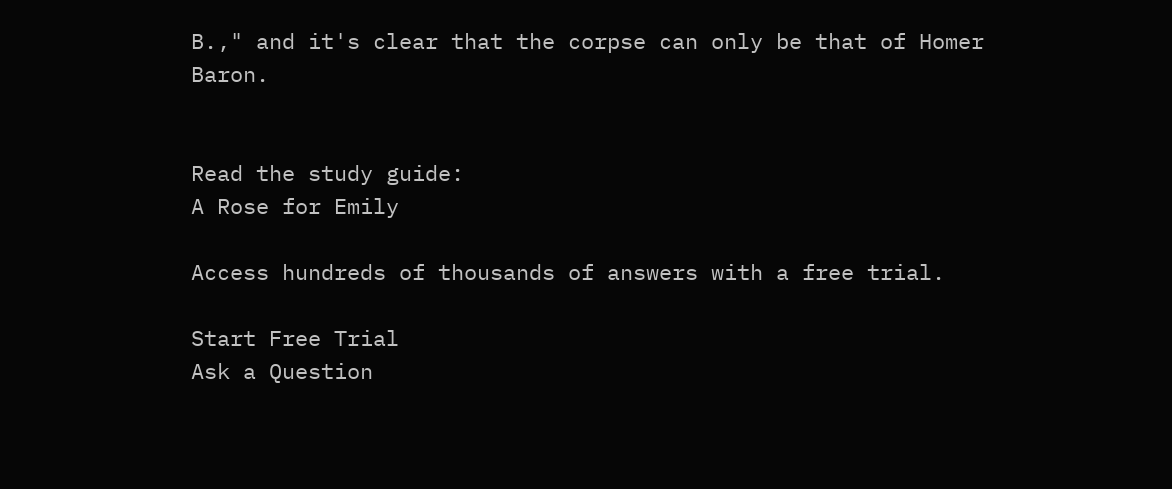B.," and it's clear that the corpse can only be that of Homer Baron.


Read the study guide:
A Rose for Emily

Access hundreds of thousands of answers with a free trial.

Start Free Trial
Ask a Question